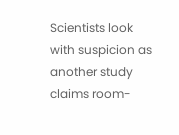Scientists look with suspicion as another study claims room-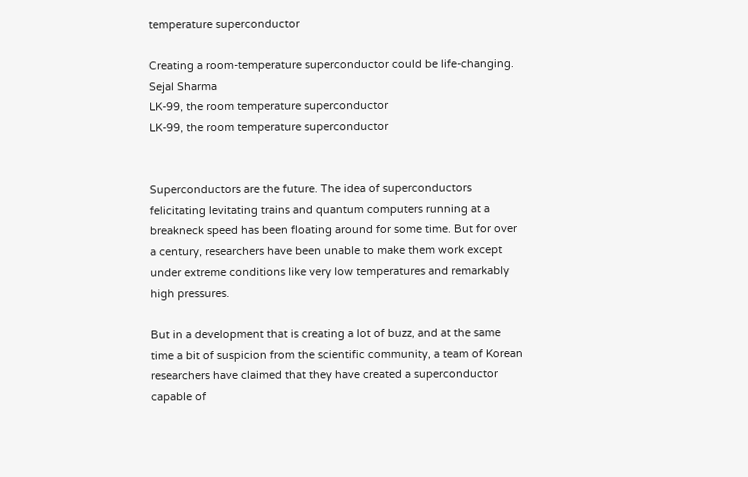temperature superconductor

Creating a room-temperature superconductor could be life-changing.
Sejal Sharma
LK-99, the room temperature superconductor
LK-99, the room temperature superconductor


Superconductors are the future. The idea of superconductors felicitating levitating trains and quantum computers running at a breakneck speed has been floating around for some time. But for over a century, researchers have been unable to make them work except under extreme conditions like very low temperatures and remarkably high pressures.

But in a development that is creating a lot of buzz, and at the same time a bit of suspicion from the scientific community, a team of Korean researchers have claimed that they have created a superconductor capable of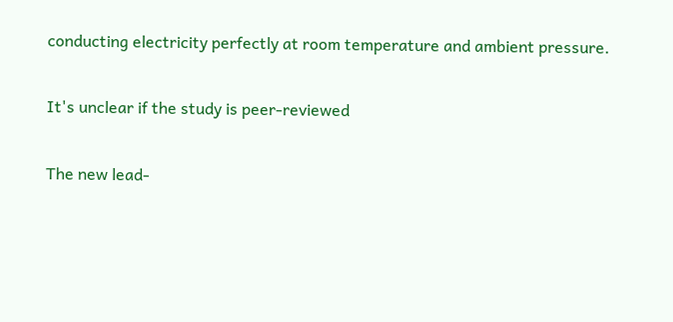conducting electricity perfectly at room temperature and ambient pressure.

It's unclear if the study is peer-reviewed

The new lead-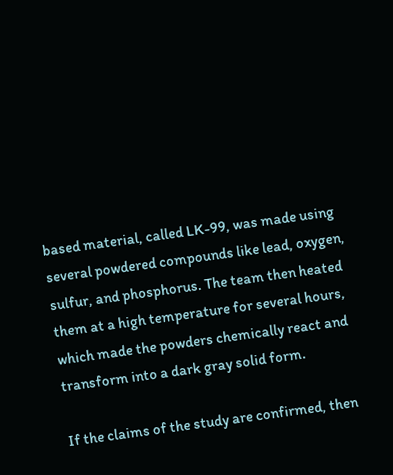based material, called LK-99, was made using several powdered compounds like lead, oxygen, sulfur, and phosphorus. The team then heated them at a high temperature for several hours, which made the powders chemically react and transform into a dark gray solid form.

If the claims of the study are confirmed, then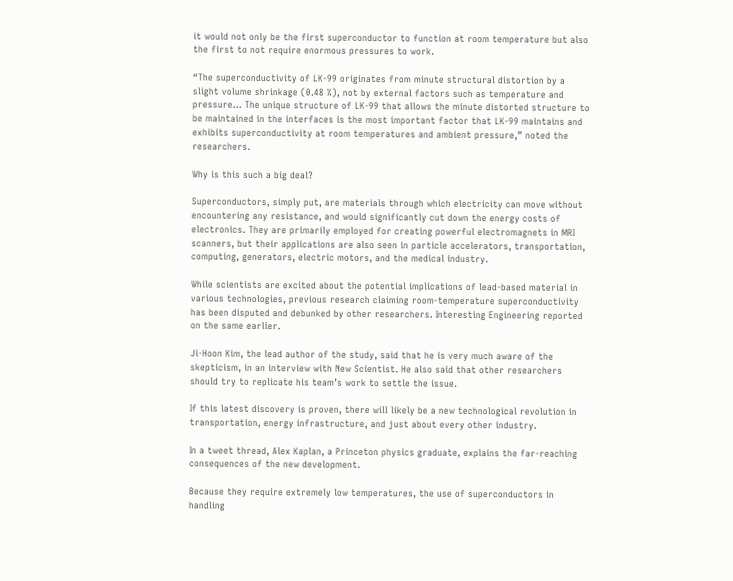it would not only be the first superconductor to function at room temperature but also the first to not require enormous pressures to work.

“The superconductivity of LK-99 originates from minute structural distortion by a slight volume shrinkage (0.48 %), not by external factors such as temperature and pressure… The unique structure of LK-99 that allows the minute distorted structure to be maintained in the interfaces is the most important factor that LK-99 maintains and exhibits superconductivity at room temperatures and ambient pressure,” noted the researchers.

Why is this such a big deal?

Superconductors, simply put, are materials through which electricity can move without encountering any resistance, and would significantly cut down the energy costs of electronics. They are primarily employed for creating powerful electromagnets in MRI scanners, but their applications are also seen in particle accelerators, transportation, computing, generators, electric motors, and the medical industry.

While scientists are excited about the potential implications of lead-based material in various technologies, previous research claiming room-temperature superconductivity has been disputed and debunked by other researchers. Interesting Engineering reported on the same earlier.

Ji-Hoon Kim, the lead author of the study, said that he is very much aware of the skepticism, in an interview with New Scientist. He also said that other researchers should try to replicate his team’s work to settle the issue.

If this latest discovery is proven, there will likely be a new technological revolution in transportation, energy infrastructure, and just about every other industry.

In a tweet thread, Alex Kaplan, a Princeton physics graduate, explains the far-reaching consequences of the new development.

Because they require extremely low temperatures, the use of superconductors in handling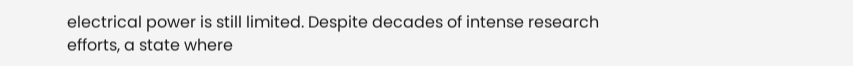electrical power is still limited. Despite decades of intense research efforts, a state where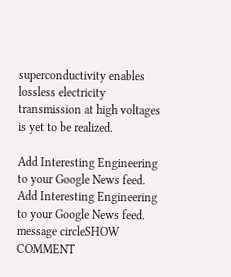superconductivity enables lossless electricity transmission at high voltages is yet to be realized.

Add Interesting Engineering to your Google News feed.
Add Interesting Engineering to your Google News feed.
message circleSHOW COMMENT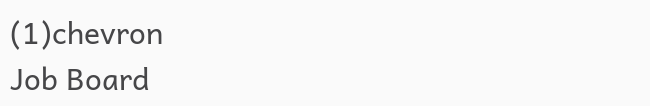(1)chevron
Job Board